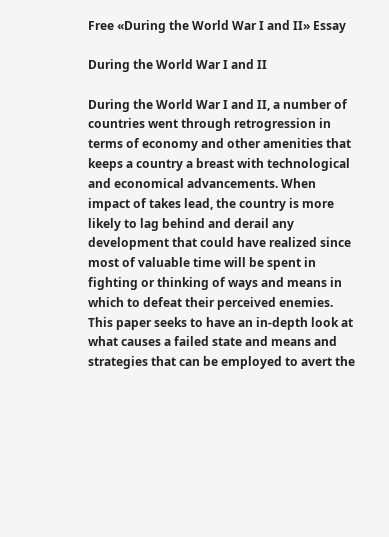Free «During the World War I and II» Essay

During the World War I and II

During the World War I and II, a number of countries went through retrogression in terms of economy and other amenities that keeps a country a breast with technological and economical advancements. When impact of takes lead, the country is more likely to lag behind and derail any development that could have realized since most of valuable time will be spent in fighting or thinking of ways and means in which to defeat their perceived enemies. This paper seeks to have an in-depth look at what causes a failed state and means and strategies that can be employed to avert the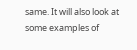same. It will also look at some examples of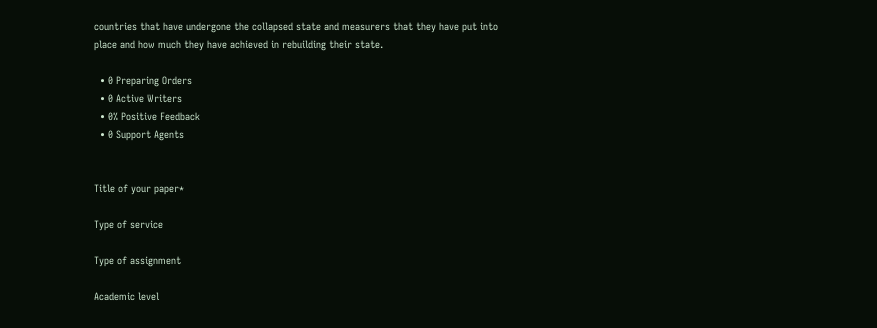countries that have undergone the collapsed state and measurers that they have put into place and how much they have achieved in rebuilding their state.

  • 0 Preparing Orders
  • 0 Active Writers
  • 0% Positive Feedback
  • 0 Support Agents


Title of your paper*

Type of service

Type of assignment

Academic level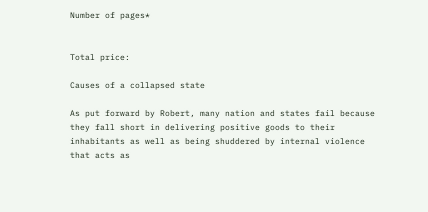Number of pages*


Total price:

Causes of a collapsed state

As put forward by Robert, many nation and states fail because they fall short in delivering positive goods to their inhabitants as well as being shuddered by internal violence that acts as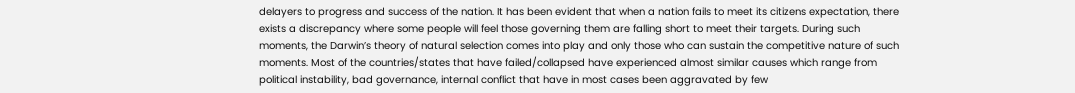delayers to progress and success of the nation. It has been evident that when a nation fails to meet its citizens expectation, there exists a discrepancy where some people will feel those governing them are falling short to meet their targets. During such moments, the Darwin’s theory of natural selection comes into play and only those who can sustain the competitive nature of such moments. Most of the countries/states that have failed/collapsed have experienced almost similar causes which range from political instability, bad governance, internal conflict that have in most cases been aggravated by few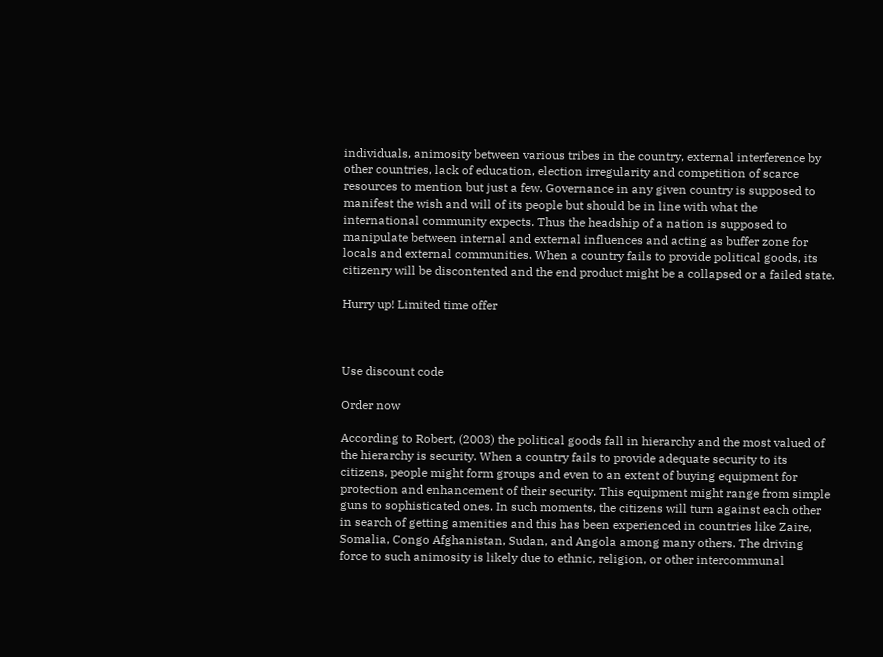individuals, animosity between various tribes in the country, external interference by other countries, lack of education, election irregularity and competition of scarce resources to mention but just a few. Governance in any given country is supposed to manifest the wish and will of its people but should be in line with what the international community expects. Thus the headship of a nation is supposed to manipulate between internal and external influences and acting as buffer zone for locals and external communities. When a country fails to provide political goods, its citizenry will be discontented and the end product might be a collapsed or a failed state.

Hurry up! Limited time offer



Use discount code

Order now

According to Robert, (2003) the political goods fall in hierarchy and the most valued of the hierarchy is security. When a country fails to provide adequate security to its citizens, people might form groups and even to an extent of buying equipment for protection and enhancement of their security. This equipment might range from simple guns to sophisticated ones. In such moments, the citizens will turn against each other in search of getting amenities and this has been experienced in countries like Zaire, Somalia, Congo Afghanistan, Sudan, and Angola among many others. The driving force to such animosity is likely due to ethnic, religion, or other intercommunal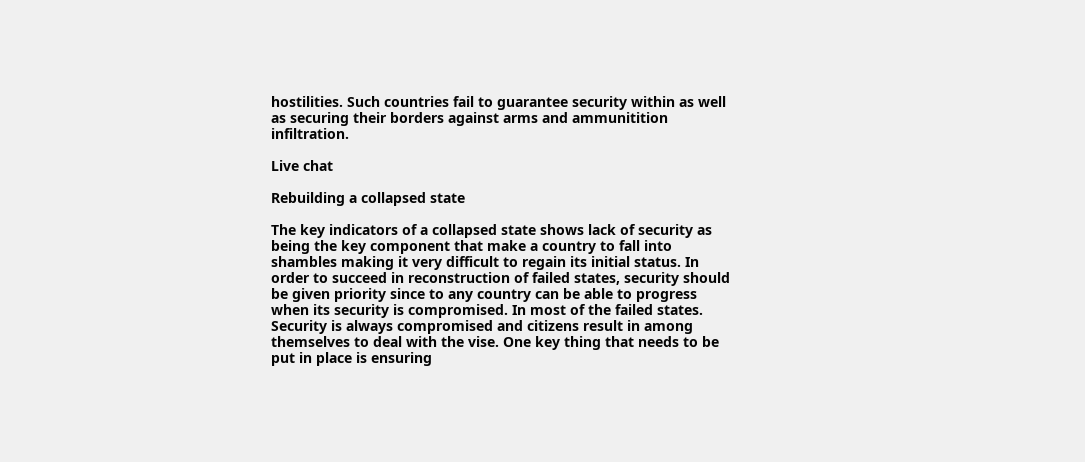hostilities. Such countries fail to guarantee security within as well as securing their borders against arms and ammunitition infiltration.

Live chat

Rebuilding a collapsed state

The key indicators of a collapsed state shows lack of security as being the key component that make a country to fall into shambles making it very difficult to regain its initial status. In order to succeed in reconstruction of failed states, security should be given priority since to any country can be able to progress when its security is compromised. In most of the failed states. Security is always compromised and citizens result in among themselves to deal with the vise. One key thing that needs to be put in place is ensuring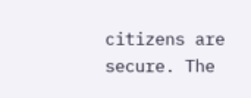citizens are secure. The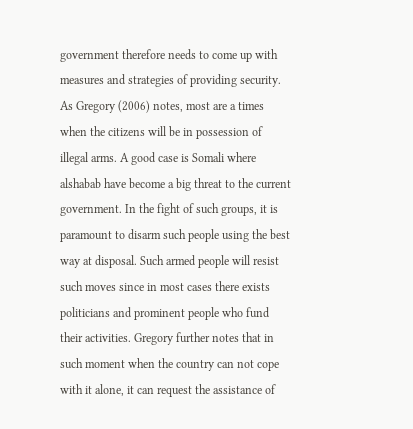government therefore needs to come up with measures and strategies of providing security. As Gregory (2006) notes, most are a times when the citizens will be in possession of illegal arms. A good case is Somali where alshabab have become a big threat to the current government. In the fight of such groups, it is paramount to disarm such people using the best way at disposal. Such armed people will resist such moves since in most cases there exists politicians and prominent people who fund their activities. Gregory further notes that in such moment when the country can not cope with it alone, it can request the assistance of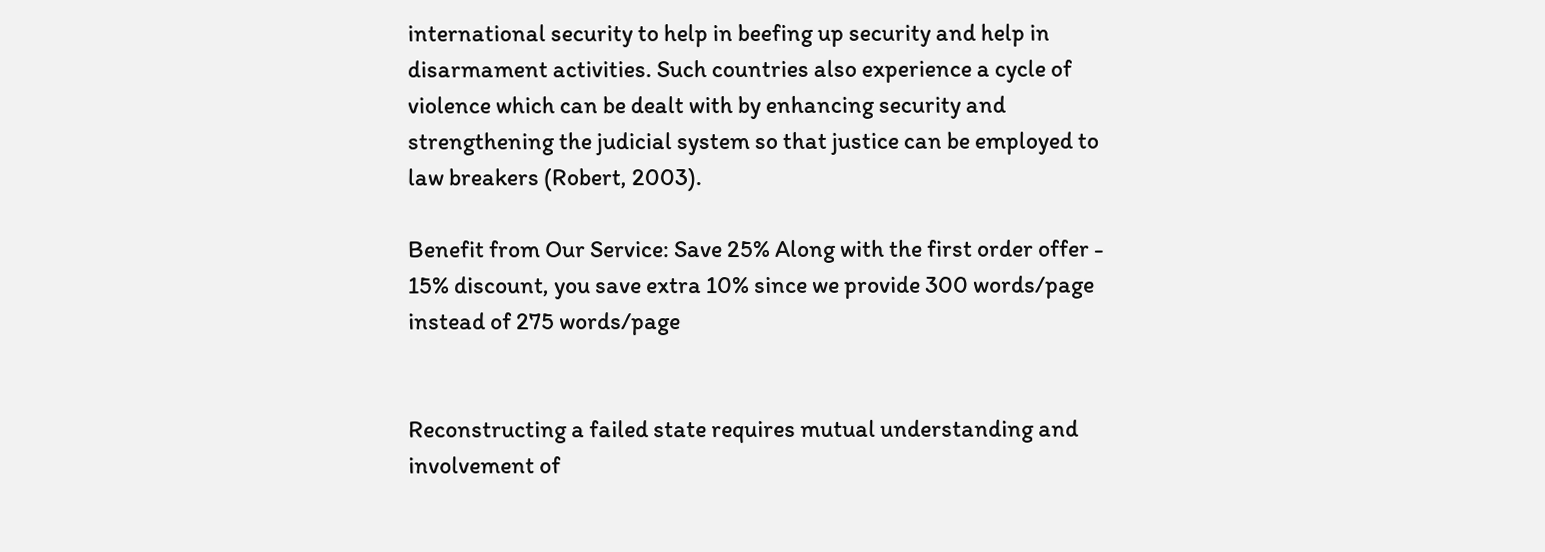international security to help in beefing up security and help in disarmament activities. Such countries also experience a cycle of violence which can be dealt with by enhancing security and strengthening the judicial system so that justice can be employed to law breakers (Robert, 2003).

Benefit from Our Service: Save 25% Along with the first order offer - 15% discount, you save extra 10% since we provide 300 words/page instead of 275 words/page


Reconstructing a failed state requires mutual understanding and involvement of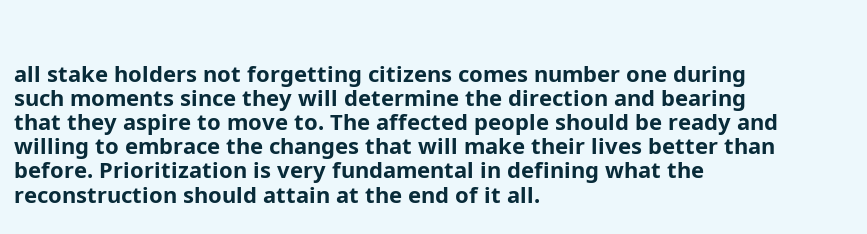all stake holders not forgetting citizens comes number one during such moments since they will determine the direction and bearing that they aspire to move to. The affected people should be ready and willing to embrace the changes that will make their lives better than before. Prioritization is very fundamental in defining what the reconstruction should attain at the end of it all.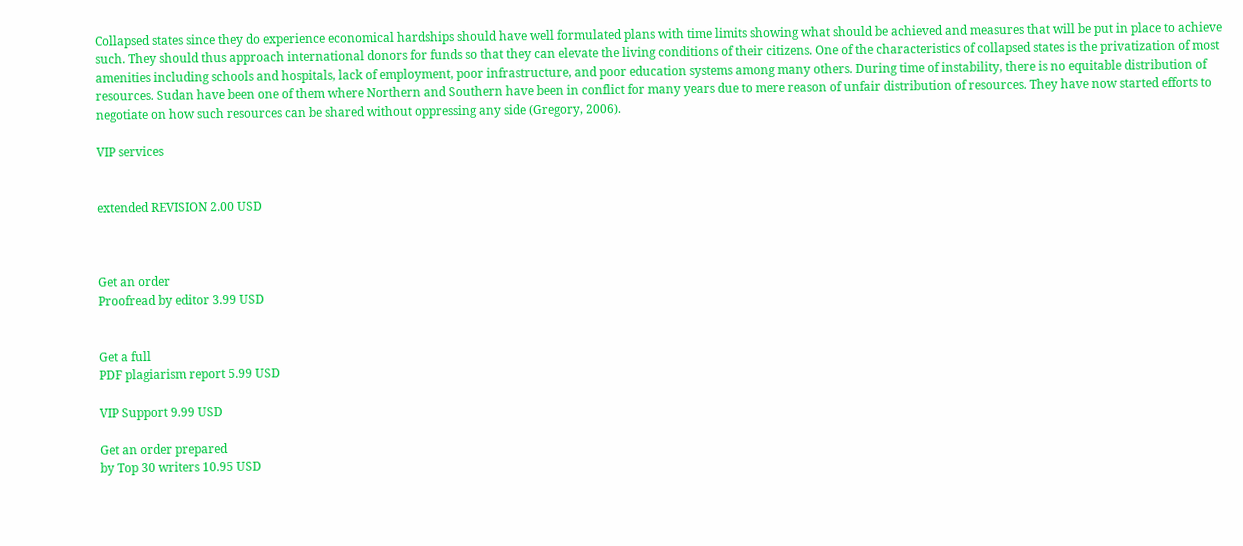Collapsed states since they do experience economical hardships should have well formulated plans with time limits showing what should be achieved and measures that will be put in place to achieve such. They should thus approach international donors for funds so that they can elevate the living conditions of their citizens. One of the characteristics of collapsed states is the privatization of most amenities including schools and hospitals, lack of employment, poor infrastructure, and poor education systems among many others. During time of instability, there is no equitable distribution of resources. Sudan have been one of them where Northern and Southern have been in conflict for many years due to mere reason of unfair distribution of resources. They have now started efforts to negotiate on how such resources can be shared without oppressing any side (Gregory, 2006).

VIP services


extended REVISION 2.00 USD



Get an order
Proofread by editor 3.99 USD


Get a full
PDF plagiarism report 5.99 USD

VIP Support 9.99 USD

Get an order prepared
by Top 30 writers 10.95 USD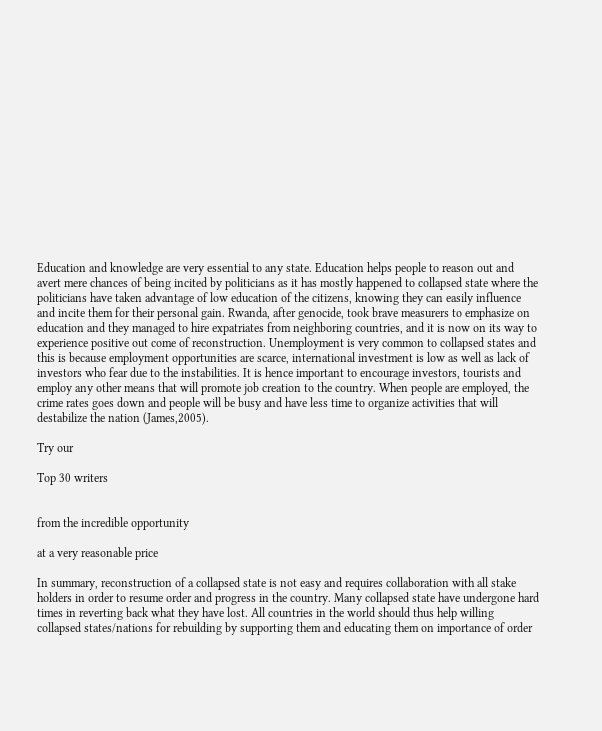Education and knowledge are very essential to any state. Education helps people to reason out and avert mere chances of being incited by politicians as it has mostly happened to collapsed state where the politicians have taken advantage of low education of the citizens, knowing they can easily influence and incite them for their personal gain. Rwanda, after genocide, took brave measurers to emphasize on education and they managed to hire expatriates from neighboring countries, and it is now on its way to experience positive out come of reconstruction. Unemployment is very common to collapsed states and this is because employment opportunities are scarce, international investment is low as well as lack of investors who fear due to the instabilities. It is hence important to encourage investors, tourists and employ any other means that will promote job creation to the country. When people are employed, the crime rates goes down and people will be busy and have less time to organize activities that will destabilize the nation (James,2005).

Try our

Top 30 writers


from the incredible opportunity

at a very reasonable price

In summary, reconstruction of a collapsed state is not easy and requires collaboration with all stake holders in order to resume order and progress in the country. Many collapsed state have undergone hard times in reverting back what they have lost. All countries in the world should thus help willing collapsed states/nations for rebuilding by supporting them and educating them on importance of order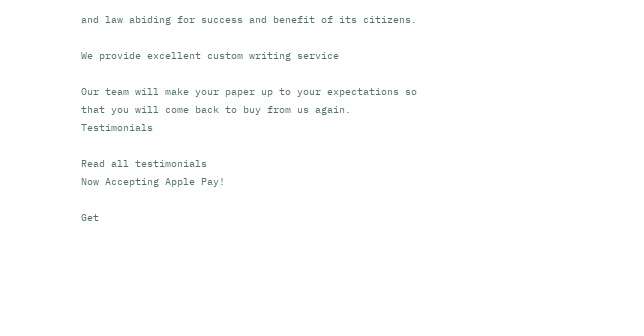and law abiding for success and benefit of its citizens.

We provide excellent custom writing service

Our team will make your paper up to your expectations so that you will come back to buy from us again. Testimonials

Read all testimonials
Now Accepting Apple Pay!

Get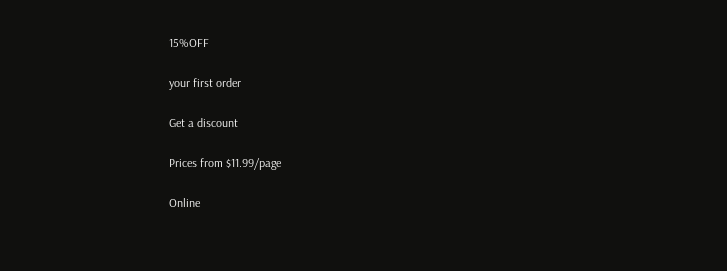15%OFF

your first order

Get a discount

Prices from $11.99/page

Online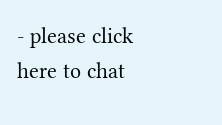- please click here to chat